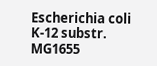Escherichia coli K-12 substr. MG1655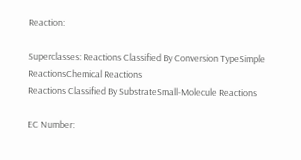Reaction:

Superclasses: Reactions Classified By Conversion TypeSimple ReactionsChemical Reactions
Reactions Classified By SubstrateSmall-Molecule Reactions

EC Number: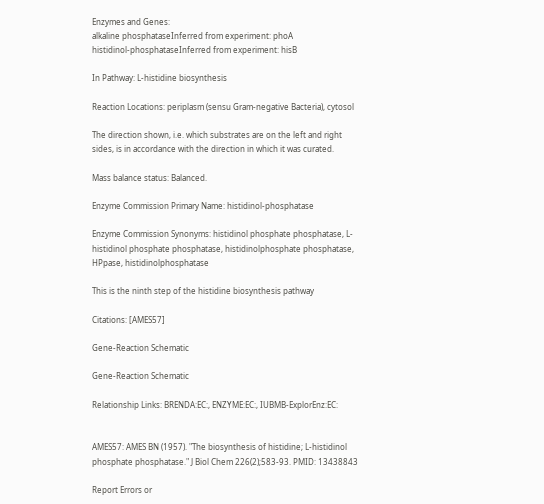Enzymes and Genes:
alkaline phosphataseInferred from experiment: phoA
histidinol-phosphataseInferred from experiment: hisB

In Pathway: L-histidine biosynthesis

Reaction Locations: periplasm (sensu Gram-negative Bacteria), cytosol

The direction shown, i.e. which substrates are on the left and right sides, is in accordance with the direction in which it was curated.

Mass balance status: Balanced.

Enzyme Commission Primary Name: histidinol-phosphatase

Enzyme Commission Synonyms: histidinol phosphate phosphatase, L-histidinol phosphate phosphatase, histidinolphosphate phosphatase, HPpase, histidinolphosphatase

This is the ninth step of the histidine biosynthesis pathway

Citations: [AMES57]

Gene-Reaction Schematic

Gene-Reaction Schematic

Relationship Links: BRENDA:EC:, ENZYME:EC:, IUBMB-ExplorEnz:EC:


AMES57: AMES BN (1957). "The biosynthesis of histidine; L-histidinol phosphate phosphatase." J Biol Chem 226(2);583-93. PMID: 13438843

Report Errors or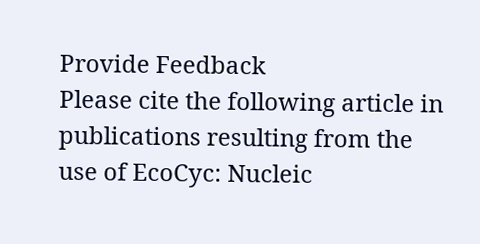Provide Feedback
Please cite the following article in publications resulting from the use of EcoCyc: Nucleic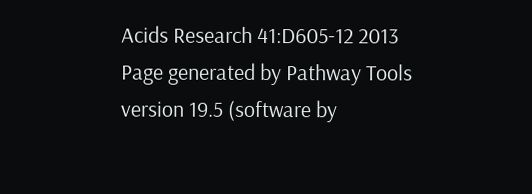Acids Research 41:D605-12 2013
Page generated by Pathway Tools version 19.5 (software by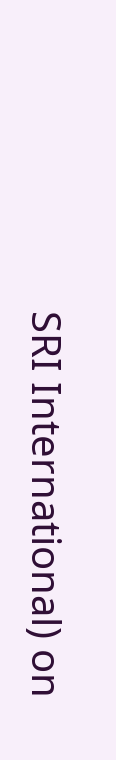SRI International) on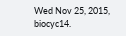Wed Nov 25, 2015, biocyc14.